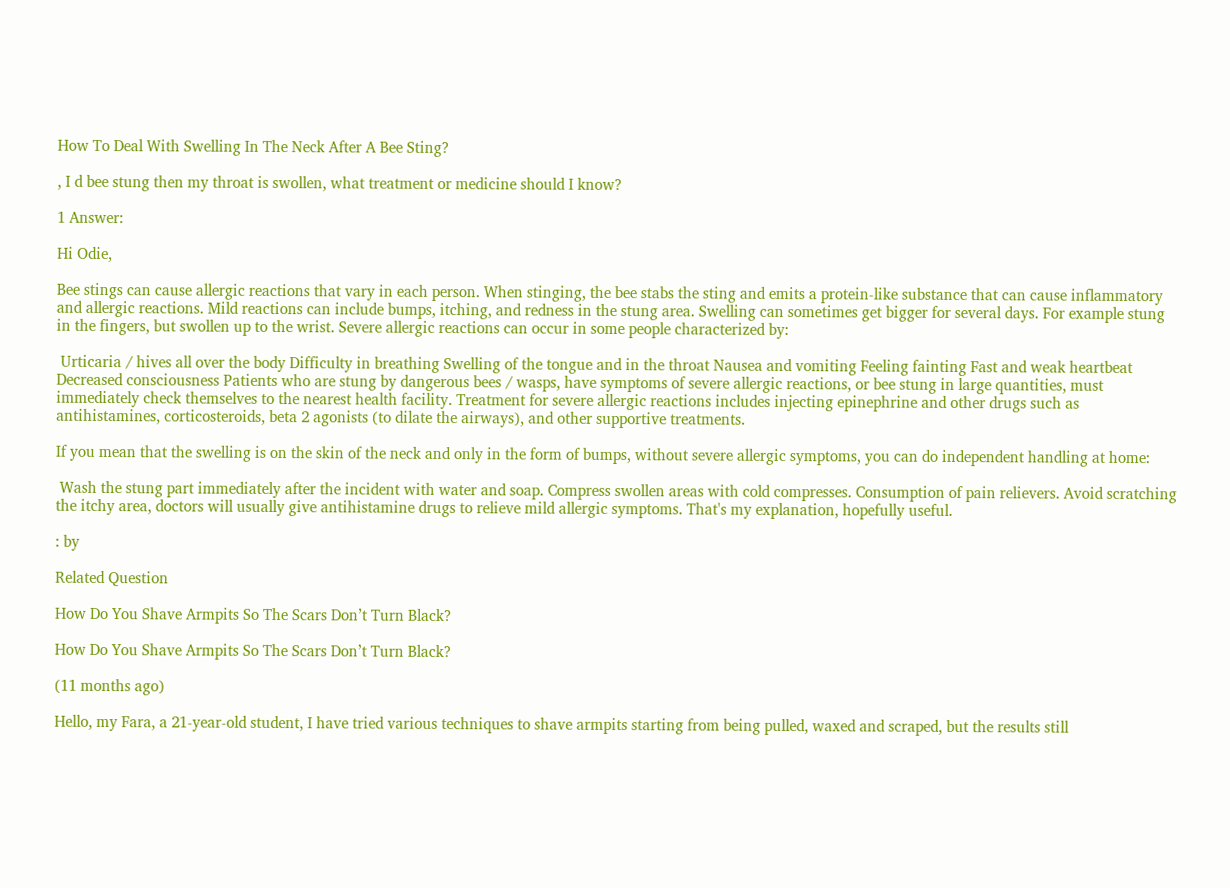How To Deal With Swelling In The Neck After A Bee Sting?

, I d bee stung then my throat is swollen, what treatment or medicine should I know?

1 Answer:

Hi Odie,

Bee stings can cause allergic reactions that vary in each person. When stinging, the bee stabs the sting and emits a protein-like substance that can cause inflammatory and allergic reactions. Mild reactions can include bumps, itching, and redness in the stung area. Swelling can sometimes get bigger for several days. For example stung in the fingers, but swollen up to the wrist. Severe allergic reactions can occur in some people characterized by:

 Urticaria / hives all over the body Difficulty in breathing Swelling of the tongue and in the throat Nausea and vomiting Feeling fainting Fast and weak heartbeat Decreased consciousness Patients who are stung by dangerous bees / wasps, have symptoms of severe allergic reactions, or bee stung in large quantities, must immediately check themselves to the nearest health facility. Treatment for severe allergic reactions includes injecting epinephrine and other drugs such as antihistamines, corticosteroids, beta 2 agonists (to dilate the airways), and other supportive treatments.

If you mean that the swelling is on the skin of the neck and only in the form of bumps, without severe allergic symptoms, you can do independent handling at home:

 Wash the stung part immediately after the incident with water and soap. Compress swollen areas with cold compresses. Consumption of pain relievers. Avoid scratching the itchy area, doctors will usually give antihistamine drugs to relieve mild allergic symptoms. That's my explanation, hopefully useful.

: by

Related Question

How Do You Shave Armpits So The Scars Don’t Turn Black?

How Do You Shave Armpits So The Scars Don’t Turn Black?

(11 months ago)

Hello, my Fara, a 21-year-old student, I have tried various techniques to shave armpits starting from being pulled, waxed and scraped, but the results still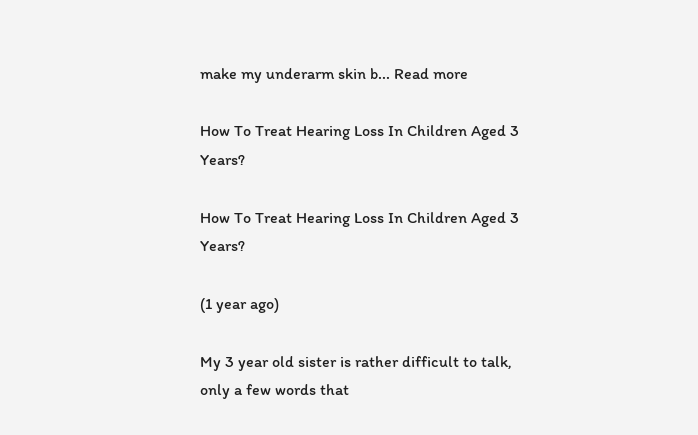make my underarm skin b... Read more

How To Treat Hearing Loss In Children Aged 3 Years?

How To Treat Hearing Loss In Children Aged 3 Years?

(1 year ago)

My 3 year old sister is rather difficult to talk, only a few words that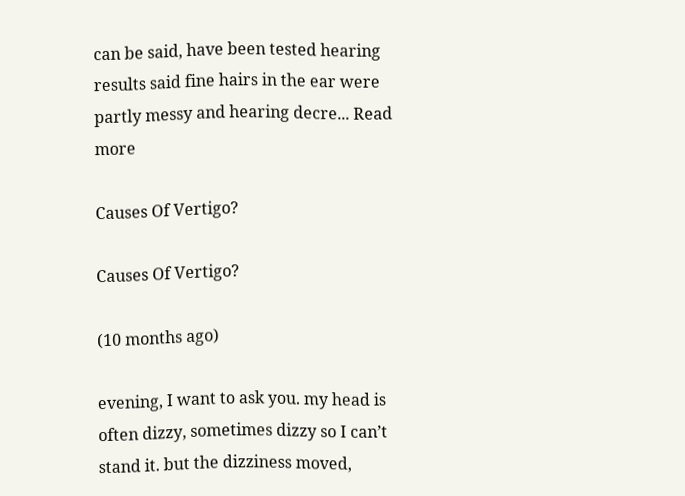can be said, have been tested hearing results said fine hairs in the ear were partly messy and hearing decre... Read more

Causes Of Vertigo?

Causes Of Vertigo?

(10 months ago)

evening, I want to ask you. my head is often dizzy, sometimes dizzy so I can’t stand it. but the dizziness moved,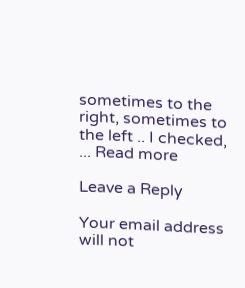sometimes to the right, sometimes to the left .. I checked, ... Read more

Leave a Reply

Your email address will not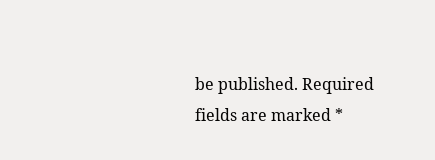be published. Required fields are marked *